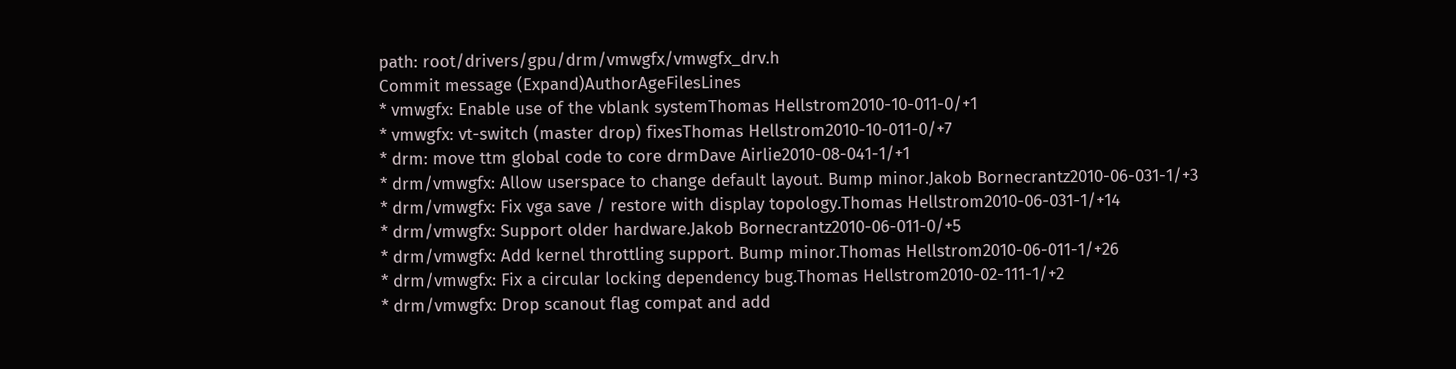path: root/drivers/gpu/drm/vmwgfx/vmwgfx_drv.h
Commit message (Expand)AuthorAgeFilesLines
* vmwgfx: Enable use of the vblank systemThomas Hellstrom2010-10-011-0/+1
* vmwgfx: vt-switch (master drop) fixesThomas Hellstrom2010-10-011-0/+7
* drm: move ttm global code to core drmDave Airlie2010-08-041-1/+1
* drm/vmwgfx: Allow userspace to change default layout. Bump minor.Jakob Bornecrantz2010-06-031-1/+3
* drm/vmwgfx: Fix vga save / restore with display topology.Thomas Hellstrom2010-06-031-1/+14
* drm/vmwgfx: Support older hardware.Jakob Bornecrantz2010-06-011-0/+5
* drm/vmwgfx: Add kernel throttling support. Bump minor.Thomas Hellstrom2010-06-011-1/+26
* drm/vmwgfx: Fix a circular locking dependency bug.Thomas Hellstrom2010-02-111-1/+2
* drm/vmwgfx: Drop scanout flag compat and add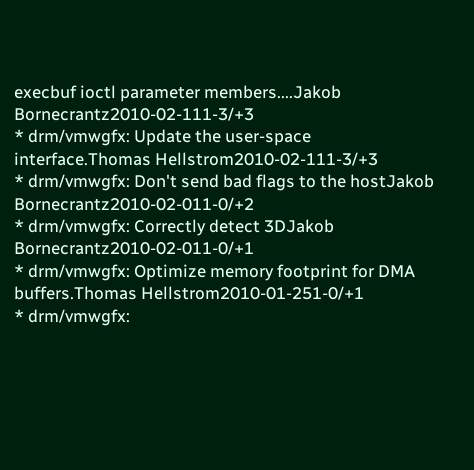execbuf ioctl parameter members....Jakob Bornecrantz2010-02-111-3/+3
* drm/vmwgfx: Update the user-space interface.Thomas Hellstrom2010-02-111-3/+3
* drm/vmwgfx: Don't send bad flags to the hostJakob Bornecrantz2010-02-011-0/+2
* drm/vmwgfx: Correctly detect 3DJakob Bornecrantz2010-02-011-0/+1
* drm/vmwgfx: Optimize memory footprint for DMA buffers.Thomas Hellstrom2010-01-251-0/+1
* drm/vmwgfx: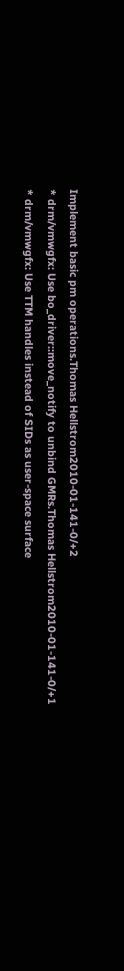Implement basic pm operations.Thomas Hellstrom2010-01-141-0/+2
* drm/vmwgfx: Use bo_driver::move_notify to unbind GMRs.Thomas Hellstrom2010-01-141-0/+1
* drm/vmwgfx: Use TTM handles instead of SIDs as user-space surface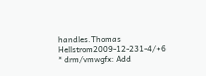handles.Thomas Hellstrom2009-12-231-4/+6
* drm/vmwgfx: Add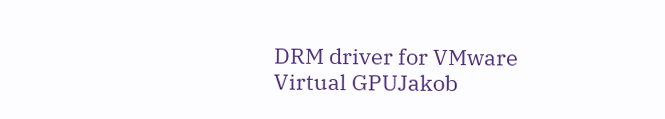DRM driver for VMware Virtual GPUJakob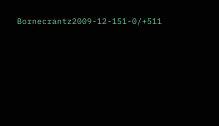Bornecrantz2009-12-151-0/+511